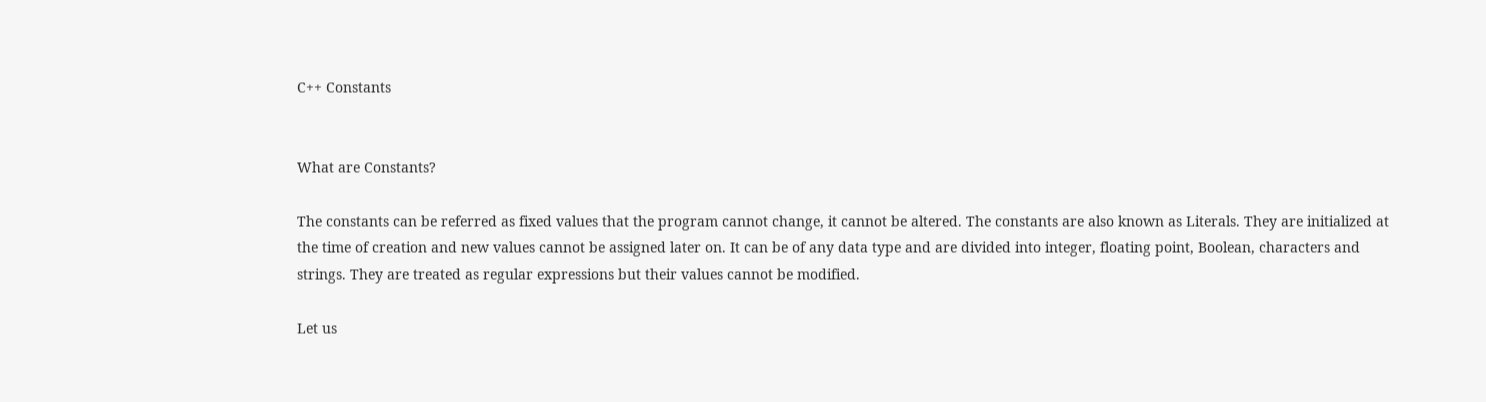C++ Constants


What are Constants?

The constants can be referred as fixed values that the program cannot change, it cannot be altered. The constants are also known as Literals. They are initialized at the time of creation and new values cannot be assigned later on. It can be of any data type and are divided into integer, floating point, Boolean, characters and strings. They are treated as regular expressions but their values cannot be modified.

Let us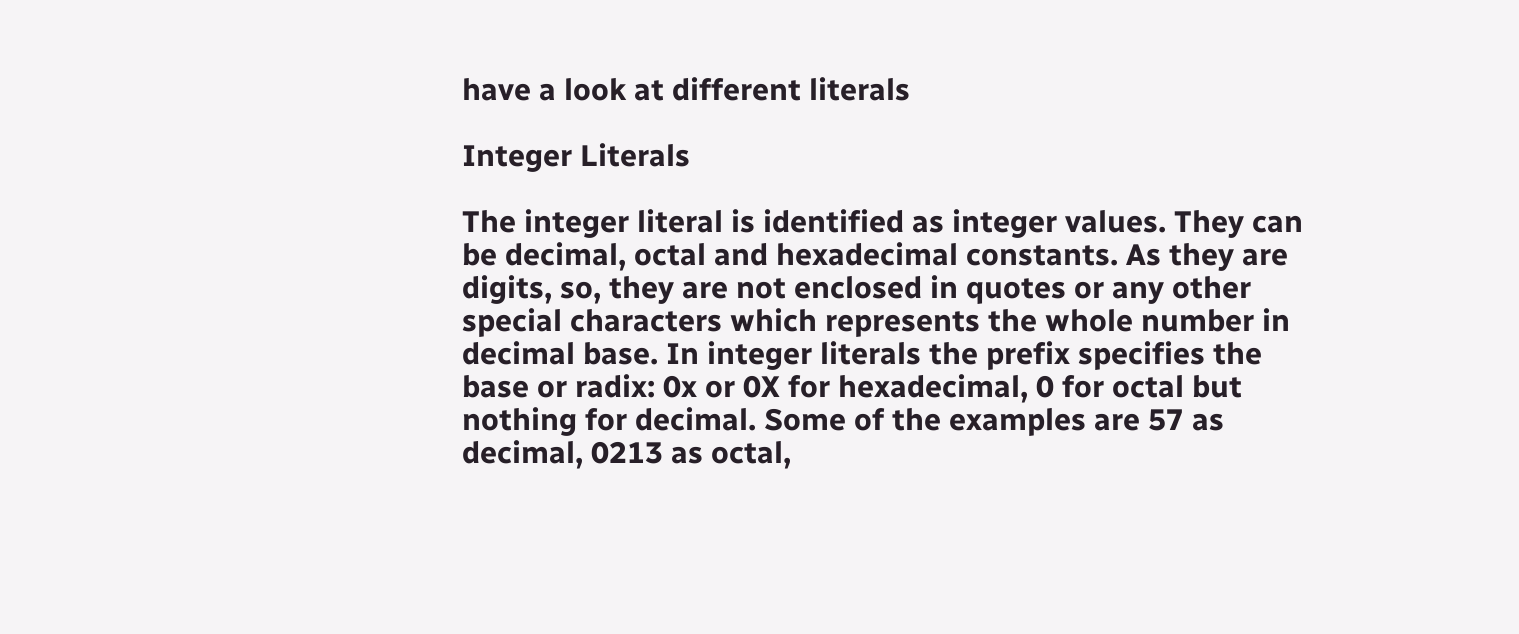have a look at different literals

Integer Literals

The integer literal is identified as integer values. They can be decimal, octal and hexadecimal constants. As they are digits, so, they are not enclosed in quotes or any other special characters which represents the whole number in decimal base. In integer literals the prefix specifies the base or radix: 0x or 0X for hexadecimal, 0 for octal but nothing for decimal. Some of the examples are 57 as decimal, 0213 as octal,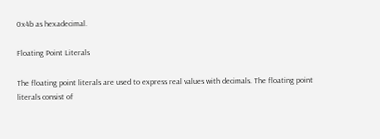0x4b as hexadecimal.

Floating Point Literals

The floating point literals are used to express real values with decimals. The floating point literals consist of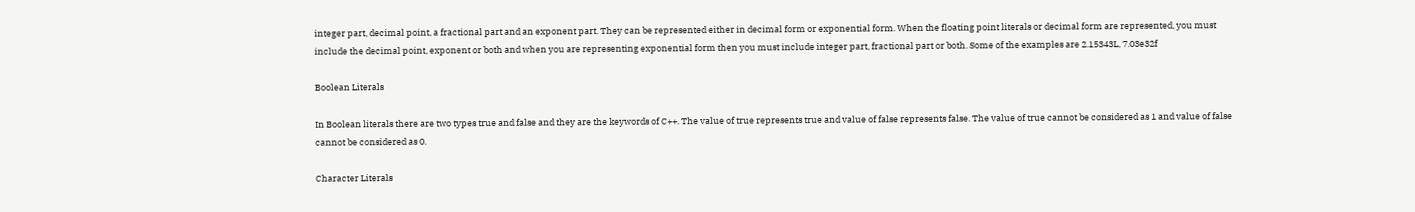integer part, decimal point, a fractional part and an exponent part. They can be represented either in decimal form or exponential form. When the floating point literals or decimal form are represented, you must include the decimal point, exponent or both and when you are representing exponential form then you must include integer part, fractional part or both. Some of the examples are 2.15343L, 7.03e32f

Boolean Literals

In Boolean literals there are two types true and false and they are the keywords of C++. The value of true represents true and value of false represents false. The value of true cannot be considered as 1 and value of false cannot be considered as 0.

Character Literals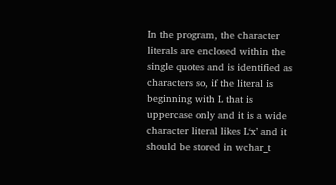In the program, the character literals are enclosed within the single quotes and is identified as characters so, if the literal is beginning with L that is uppercase only and it is a wide character literal likes L‘x’ and it should be stored in wchar_t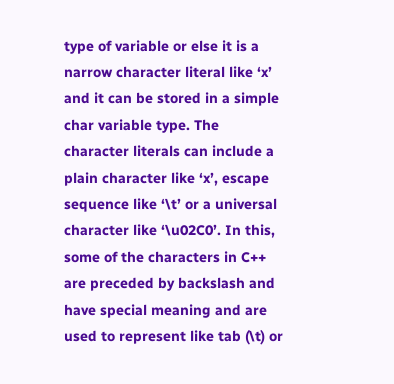type of variable or else it is a narrow character literal like ‘x’ and it can be stored in a simple char variable type. The character literals can include a plain character like ‘x’, escape sequence like ‘\t’ or a universal character like ‘\u02C0’. In this, some of the characters in C++ are preceded by backslash and have special meaning and are used to represent like tab (\t) or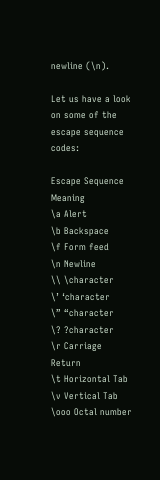newline (\n).

Let us have a look on some of the escape sequence codes:

Escape Sequence Meaning
\a Alert
\b Backspace
\f Form feed
\n Newline
\\ \character
\’ ‘character
\” “character
\? ?character
\r Carriage Return
\t Horizontal Tab
\v Vertical Tab
\ooo Octal number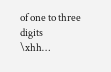of one to three digits
\xhh…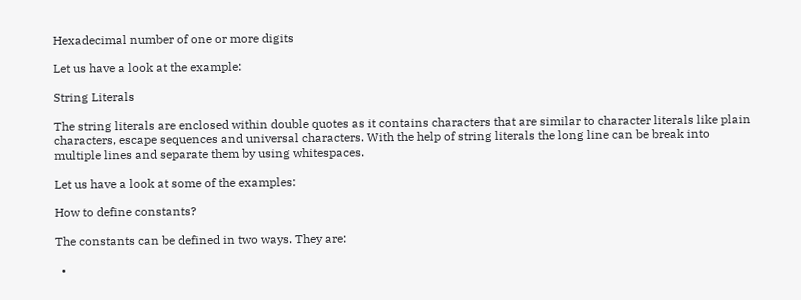Hexadecimal number of one or more digits

Let us have a look at the example:

String Literals

The string literals are enclosed within double quotes as it contains characters that are similar to character literals like plain characters, escape sequences and universal characters. With the help of string literals the long line can be break into multiple lines and separate them by using whitespaces.

Let us have a look at some of the examples:

How to define constants?

The constants can be defined in two ways. They are:

  •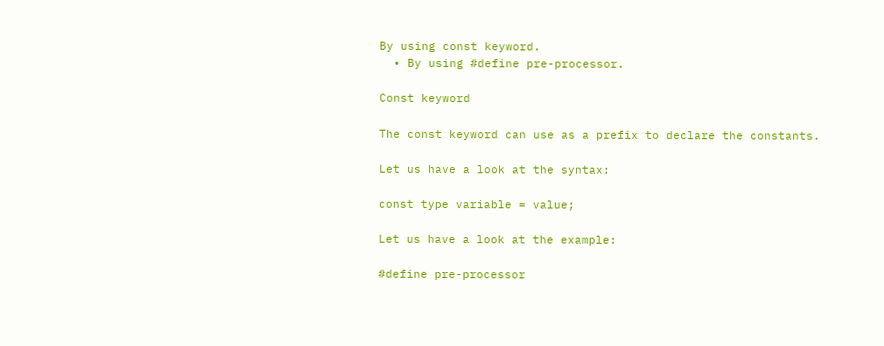By using const keyword.
  • By using #define pre-processor.

Const keyword

The const keyword can use as a prefix to declare the constants.

Let us have a look at the syntax:

const type variable = value;

Let us have a look at the example:

#define pre-processor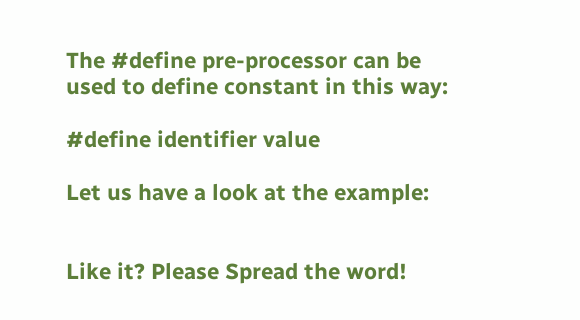The #define pre-processor can be used to define constant in this way:

#define identifier value

Let us have a look at the example:


Like it? Please Spread the word!